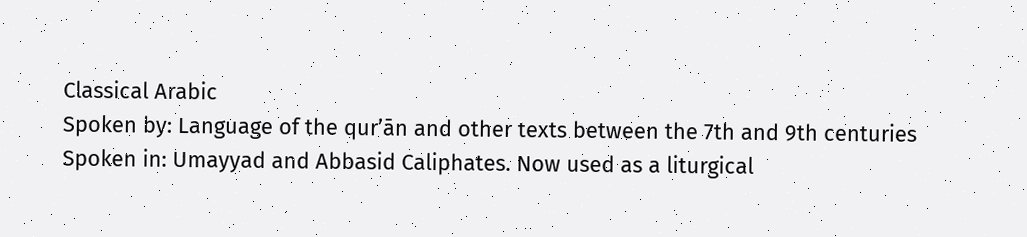Classical Arabic
Spoken by: Language of the qur’ān and other texts between the 7th and 9th centuries
Spoken in: Umayyad and Abbasid Caliphates. Now used as a liturgical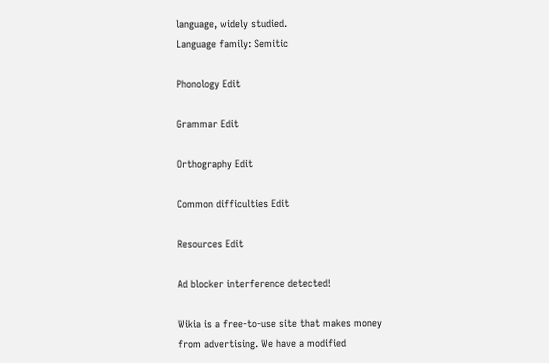language, widely studied.
Language family: Semitic

Phonology Edit

Grammar Edit

Orthography Edit

Common difficulties Edit

Resources Edit

Ad blocker interference detected!

Wikia is a free-to-use site that makes money from advertising. We have a modified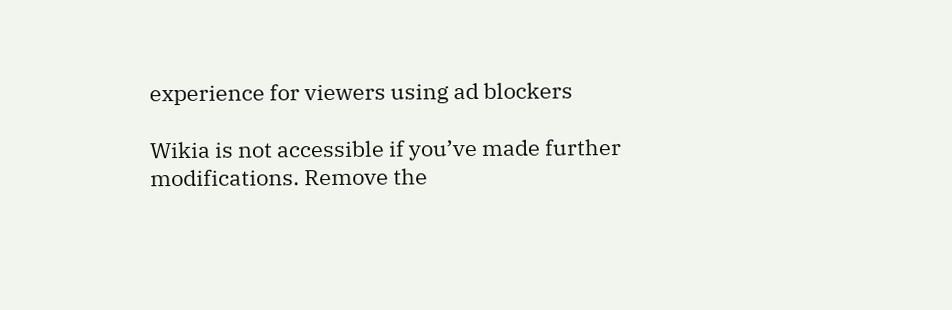experience for viewers using ad blockers

Wikia is not accessible if you’ve made further modifications. Remove the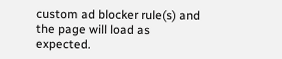custom ad blocker rule(s) and the page will load as expected.